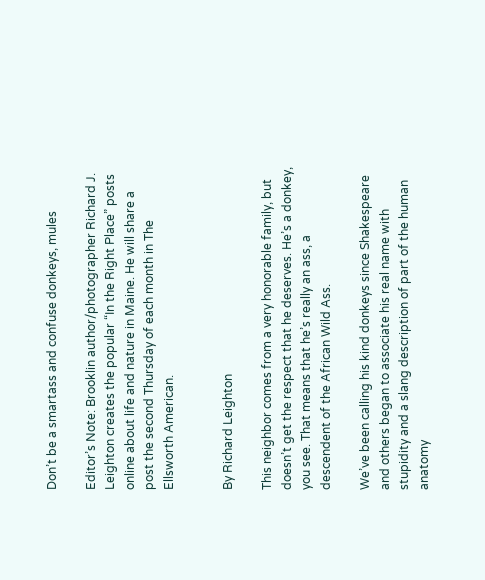Don’t be a smartass and confuse donkeys, mules

Editor’s Note: Brooklin author/photographer Richard J. Leighton creates the popular “In the Right Place” posts online about life and nature in Maine. He will share a post the second Thursday of each month in The Ellsworth American.


By Richard Leighton

This neighbor comes from a very honorable family, but doesn’t get the respect that he deserves. He’s a donkey, you see. That means that he’s really an ass, a descendent of the African Wild Ass.

We’ve been calling his kind donkeys since Shakespeare and others began to associate his real name with stupidity and a slang description of part of the human anatomy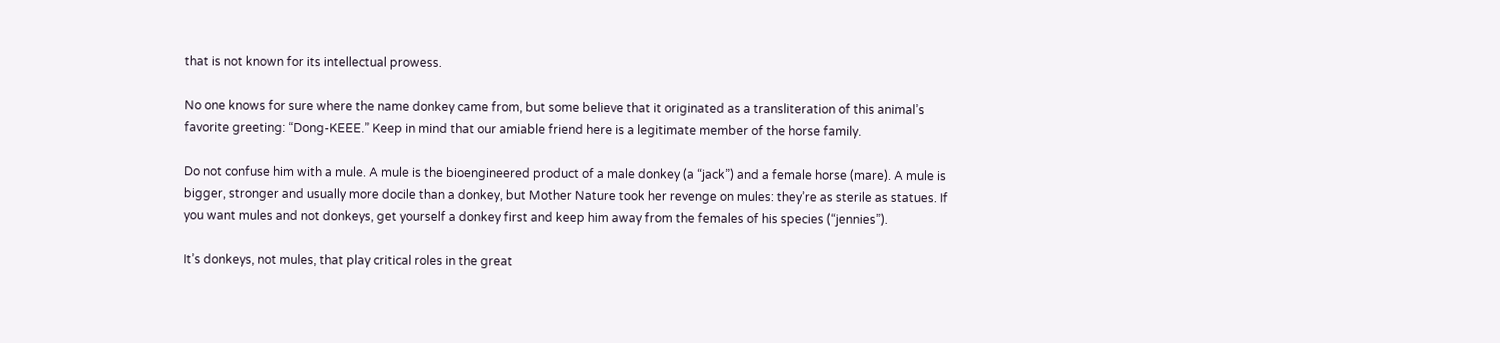that is not known for its intellectual prowess.

No one knows for sure where the name donkey came from, but some believe that it originated as a transliteration of this animal’s favorite greeting: “Dong-KEEE.” Keep in mind that our amiable friend here is a legitimate member of the horse family.

Do not confuse him with a mule. A mule is the bioengineered product of a male donkey (a “jack”) and a female horse (mare). A mule is bigger, stronger and usually more docile than a donkey, but Mother Nature took her revenge on mules: they’re as sterile as statues. If you want mules and not donkeys, get yourself a donkey first and keep him away from the females of his species (“jennies”).

It’s donkeys, not mules, that play critical roles in the great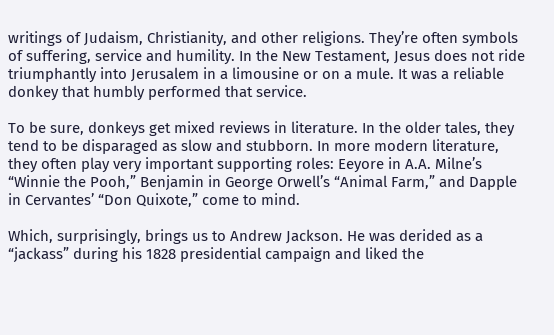writings of Judaism, Christianity, and other religions. They’re often symbols of suffering, service and humility. In the New Testament, Jesus does not ride triumphantly into Jerusalem in a limousine or on a mule. It was a reliable donkey that humbly performed that service.

To be sure, donkeys get mixed reviews in literature. In the older tales, they tend to be disparaged as slow and stubborn. In more modern literature, they often play very important supporting roles: Eeyore in A.A. Milne’s “Winnie the Pooh,” Benjamin in George Orwell’s “Animal Farm,” and Dapple in Cervantes’ “Don Quixote,” come to mind.

Which, surprisingly, brings us to Andrew Jackson. He was derided as a “jackass” during his 1828 presidential campaign and liked the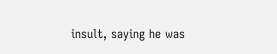insult, saying he was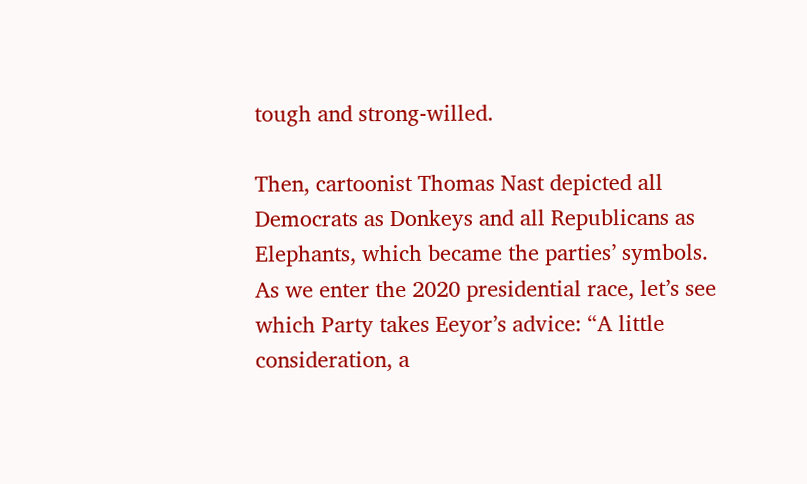tough and strong-willed.

Then, cartoonist Thomas Nast depicted all Democrats as Donkeys and all Republicans as Elephants, which became the parties’ symbols. As we enter the 2020 presidential race, let’s see which Party takes Eeyor’s advice: “A little consideration, a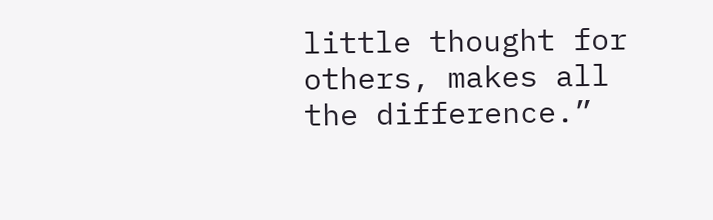little thought for others, makes all the difference.”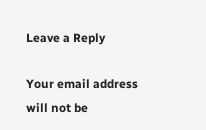Leave a Reply

Your email address will not be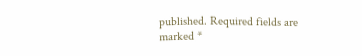published. Required fields are marked *